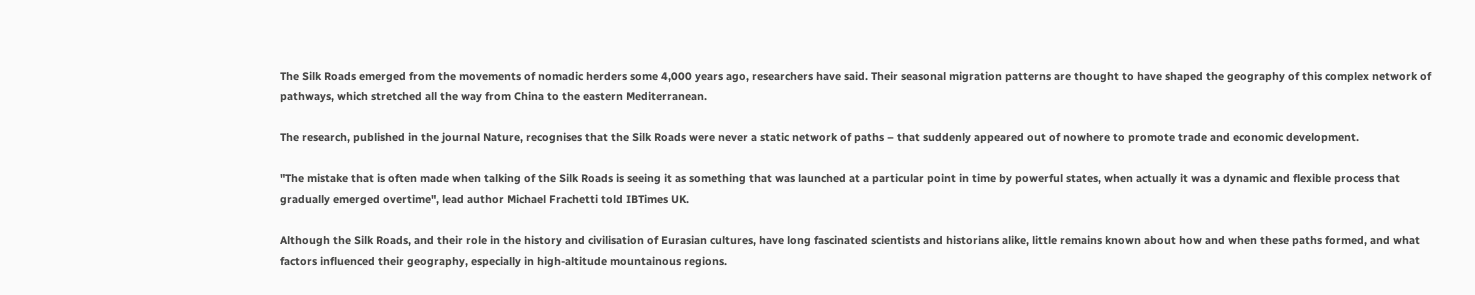The Silk Roads emerged from the movements of nomadic herders some 4,000 years ago, researchers have said. Their seasonal migration patterns are thought to have shaped the geography of this complex network of pathways, which stretched all the way from China to the eastern Mediterranean.

The research, published in the journal Nature, recognises that the Silk Roads were never a static network of paths – that suddenly appeared out of nowhere to promote trade and economic development.

"The mistake that is often made when talking of the Silk Roads is seeing it as something that was launched at a particular point in time by powerful states, when actually it was a dynamic and flexible process that gradually emerged overtime", lead author Michael Frachetti told IBTimes UK.

Although the Silk Roads, and their role in the history and civilisation of Eurasian cultures, have long fascinated scientists and historians alike, little remains known about how and when these paths formed, and what factors influenced their geography, especially in high-altitude mountainous regions.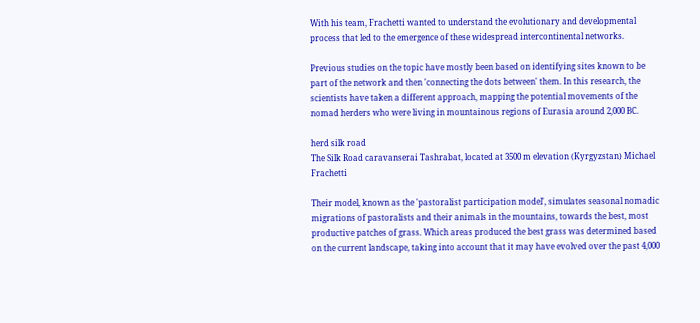With his team, Frachetti wanted to understand the evolutionary and developmental process that led to the emergence of these widespread intercontinental networks.

Previous studies on the topic have mostly been based on identifying sites known to be part of the network and then 'connecting the dots between' them. In this research, the scientists have taken a different approach, mapping the potential movements of the nomad herders who were living in mountainous regions of Eurasia around 2,000 BC.

herd silk road
The Silk Road caravanserai Tashrabat, located at 3500 m elevation (Kyrgyzstan) Michael Frachetti

Their model, known as the 'pastoralist participation model', simulates seasonal nomadic migrations of pastoralists and their animals in the mountains, towards the best, most productive patches of grass. Which areas produced the best grass was determined based on the current landscape, taking into account that it may have evolved over the past 4,000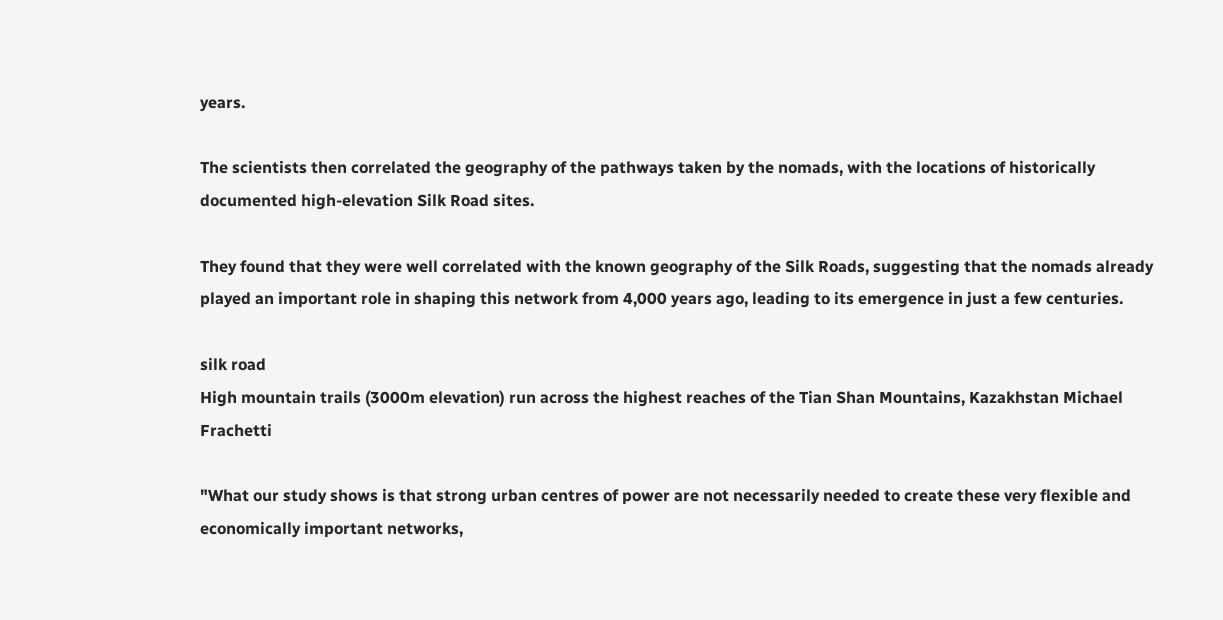years.

The scientists then correlated the geography of the pathways taken by the nomads, with the locations of historically documented high-elevation Silk Road sites.

They found that they were well correlated with the known geography of the Silk Roads, suggesting that the nomads already played an important role in shaping this network from 4,000 years ago, leading to its emergence in just a few centuries.

silk road
High mountain trails (3000m elevation) run across the highest reaches of the Tian Shan Mountains, Kazakhstan Michael Frachetti

"What our study shows is that strong urban centres of power are not necessarily needed to create these very flexible and economically important networks,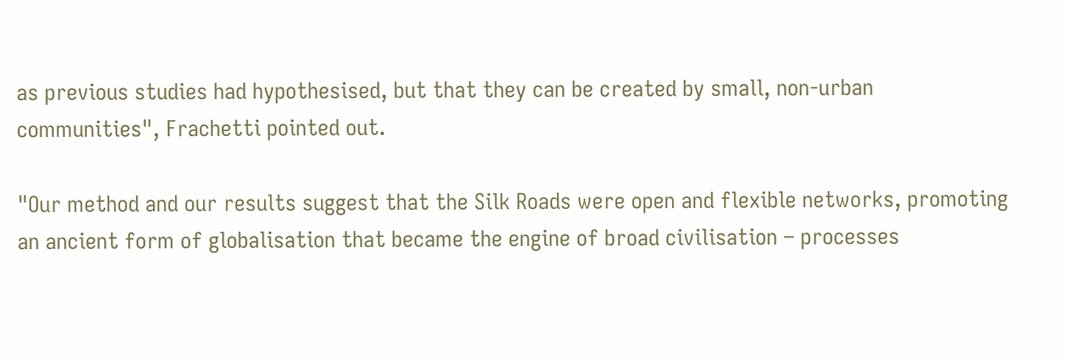as previous studies had hypothesised, but that they can be created by small, non-urban communities", Frachetti pointed out.

"Our method and our results suggest that the Silk Roads were open and flexible networks, promoting an ancient form of globalisation that became the engine of broad civilisation – processes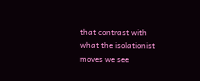that contrast with what the isolationist moves we see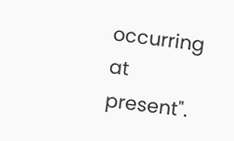occurring at present".